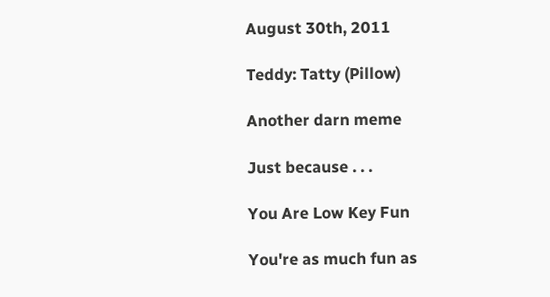August 30th, 2011

Teddy: Tatty (Pillow)

Another darn meme

Just because . . .

You Are Low Key Fun

You're as much fun as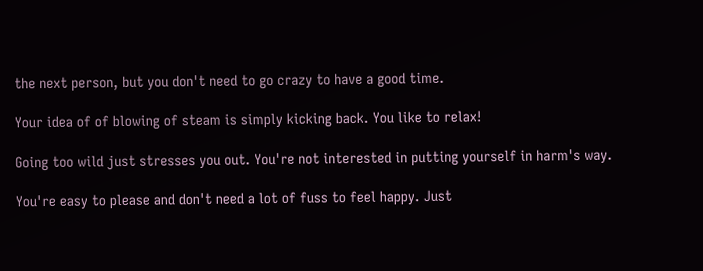the next person, but you don't need to go crazy to have a good time.

Your idea of of blowing of steam is simply kicking back. You like to relax!

Going too wild just stresses you out. You're not interested in putting yourself in harm's way.

You're easy to please and don't need a lot of fuss to feel happy. Just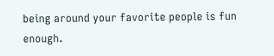being around your favorite people is fun enough.